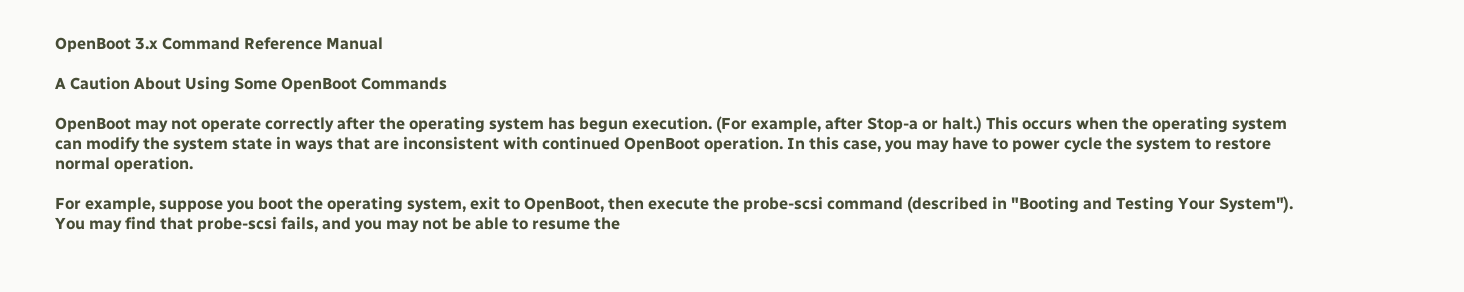OpenBoot 3.x Command Reference Manual

A Caution About Using Some OpenBoot Commands

OpenBoot may not operate correctly after the operating system has begun execution. (For example, after Stop-a or halt.) This occurs when the operating system can modify the system state in ways that are inconsistent with continued OpenBoot operation. In this case, you may have to power cycle the system to restore normal operation.

For example, suppose you boot the operating system, exit to OpenBoot, then execute the probe-scsi command (described in "Booting and Testing Your System"). You may find that probe-scsi fails, and you may not be able to resume the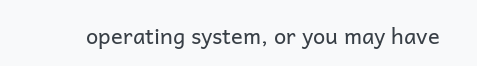operating system, or you may have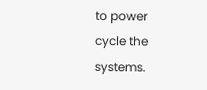to power cycle the systems.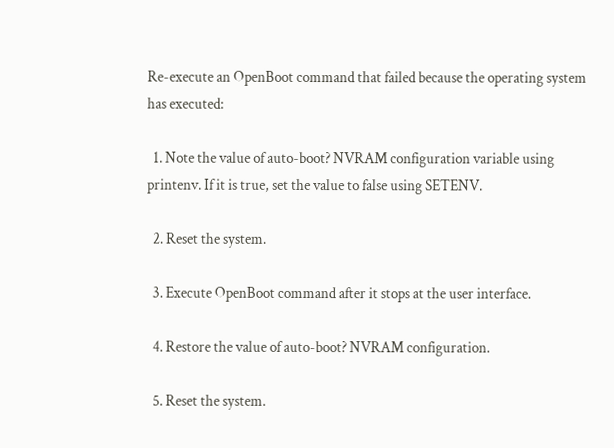Re-execute an OpenBoot command that failed because the operating system has executed:

  1. Note the value of auto-boot? NVRAM configuration variable using printenv. If it is true, set the value to false using SETENV.

  2. Reset the system.

  3. Execute OpenBoot command after it stops at the user interface.

  4. Restore the value of auto-boot? NVRAM configuration.

  5. Reset the system.